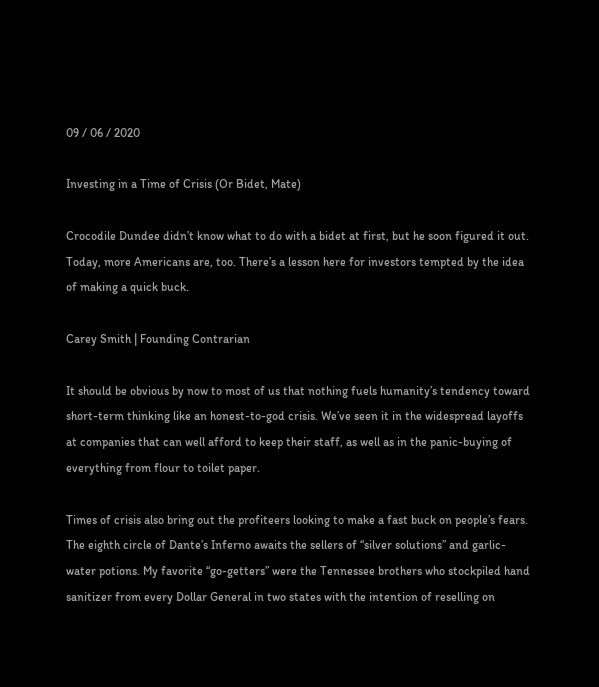09 / 06 / 2020

Investing in a Time of Crisis (Or Bidet, Mate)

Crocodile Dundee didn’t know what to do with a bidet at first, but he soon figured it out. Today, more Americans are, too. There’s a lesson here for investors tempted by the idea of making a quick buck.

Carey Smith | Founding Contrarian

It should be obvious by now to most of us that nothing fuels humanity’s tendency toward short-term thinking like an honest-to-god crisis. We’ve seen it in the widespread layoffs at companies that can well afford to keep their staff, as well as in the panic-buying of everything from flour to toilet paper.

Times of crisis also bring out the profiteers looking to make a fast buck on people’s fears. The eighth circle of Dante’s Inferno awaits the sellers of “silver solutions” and garlic-water potions. My favorite “go-getters” were the Tennessee brothers who stockpiled hand sanitizer from every Dollar General in two states with the intention of reselling on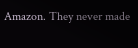Amazon. They never made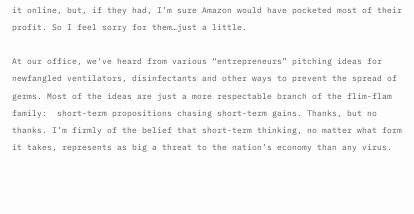it online, but, if they had, I’m sure Amazon would have pocketed most of their profit. So I feel sorry for them…just a little.

At our office, we’ve heard from various “entrepreneurs” pitching ideas for newfangled ventilators, disinfectants and other ways to prevent the spread of germs. Most of the ideas are just a more respectable branch of the flim-flam family:  short-term propositions chasing short-term gains. Thanks, but no thanks. I’m firmly of the belief that short-term thinking, no matter what form it takes, represents as big a threat to the nation’s economy than any virus.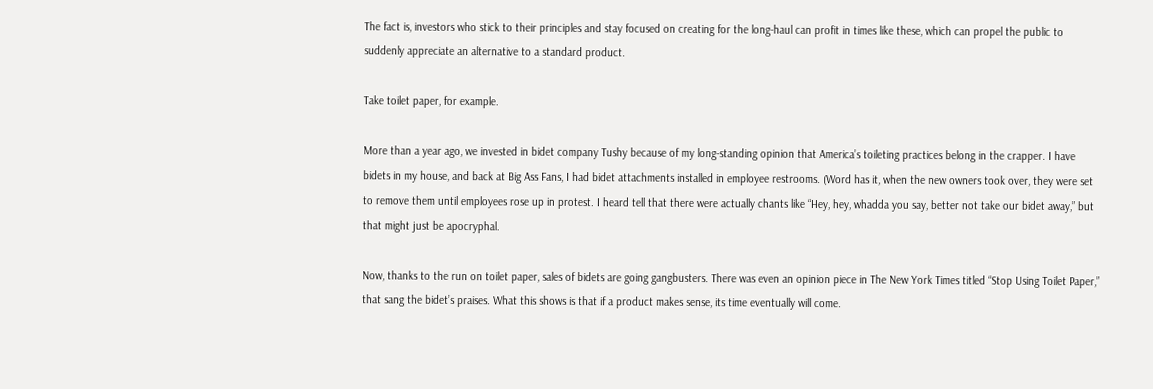The fact is, investors who stick to their principles and stay focused on creating for the long-haul can profit in times like these, which can propel the public to suddenly appreciate an alternative to a standard product.

Take toilet paper, for example.

More than a year ago, we invested in bidet company Tushy because of my long-standing opinion that America’s toileting practices belong in the crapper. I have bidets in my house, and back at Big Ass Fans, I had bidet attachments installed in employee restrooms. (Word has it, when the new owners took over, they were set to remove them until employees rose up in protest. I heard tell that there were actually chants like “Hey, hey, whadda you say, better not take our bidet away,” but that might just be apocryphal.

Now, thanks to the run on toilet paper, sales of bidets are going gangbusters. There was even an opinion piece in The New York Times titled “Stop Using Toilet Paper,” that sang the bidet’s praises. What this shows is that if a product makes sense, its time eventually will come.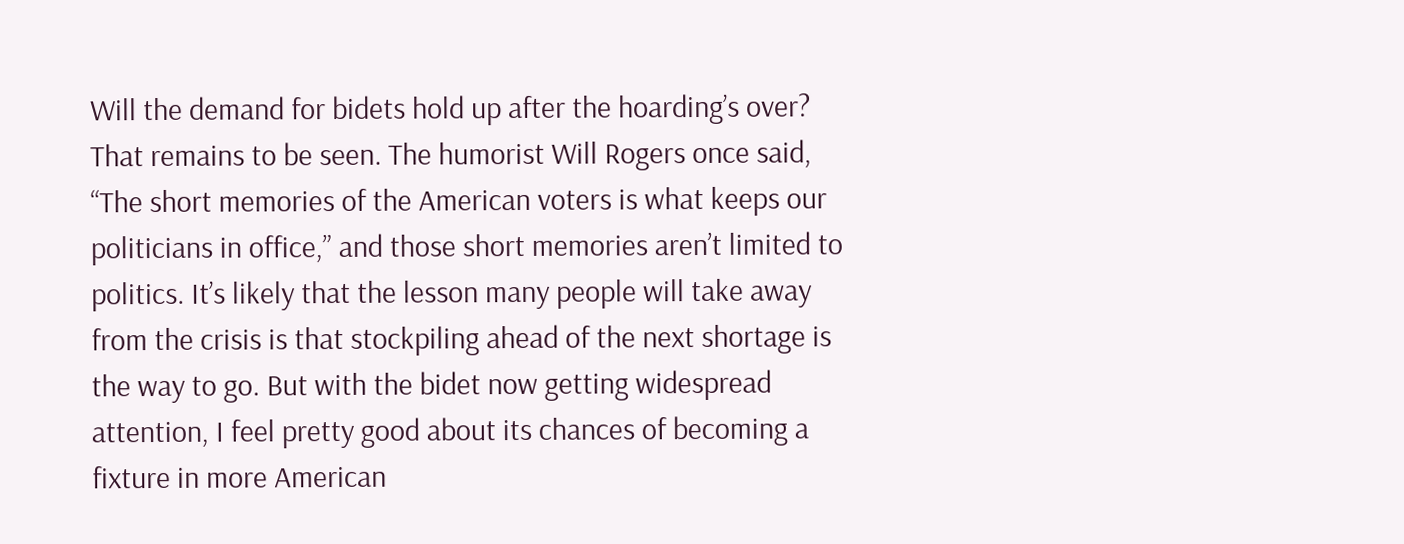Will the demand for bidets hold up after the hoarding’s over? That remains to be seen. The humorist Will Rogers once said, “The short memories of the American voters is what keeps our politicians in office,” and those short memories aren’t limited to politics. It’s likely that the lesson many people will take away from the crisis is that stockpiling ahead of the next shortage is the way to go. But with the bidet now getting widespread attention, I feel pretty good about its chances of becoming a fixture in more American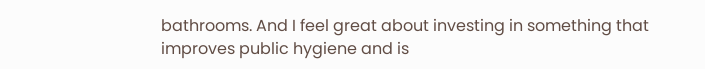bathrooms. And I feel great about investing in something that improves public hygiene and is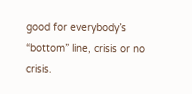good for everybody’s “bottom” line, crisis or no crisis.